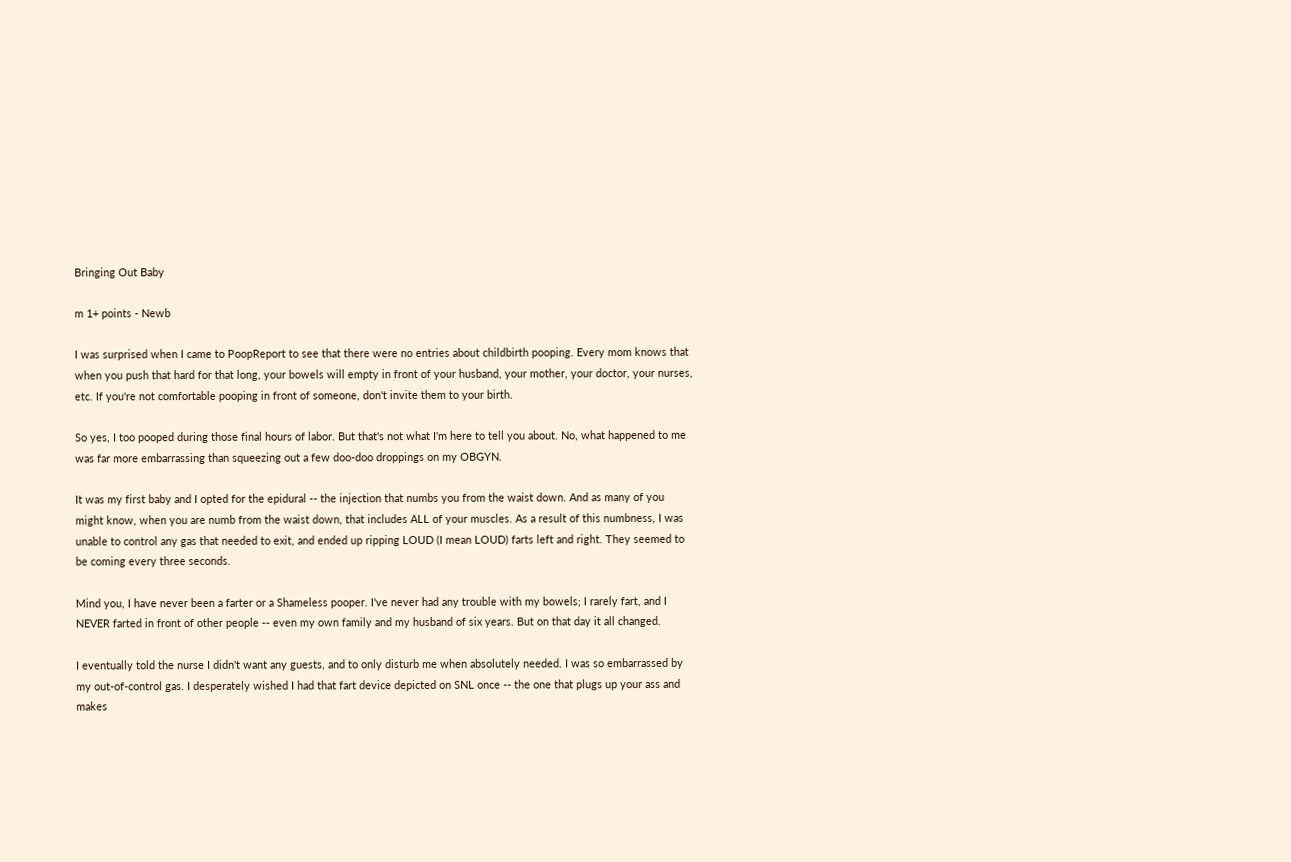Bringing Out Baby

m 1+ points - Newb

I was surprised when I came to PoopReport to see that there were no entries about childbirth pooping. Every mom knows that when you push that hard for that long, your bowels will empty in front of your husband, your mother, your doctor, your nurses, etc. If you're not comfortable pooping in front of someone, don't invite them to your birth.

So yes, I too pooped during those final hours of labor. But that's not what I'm here to tell you about. No, what happened to me was far more embarrassing than squeezing out a few doo-doo droppings on my OBGYN.

It was my first baby and I opted for the epidural -- the injection that numbs you from the waist down. And as many of you might know, when you are numb from the waist down, that includes ALL of your muscles. As a result of this numbness, I was unable to control any gas that needed to exit, and ended up ripping LOUD (I mean LOUD) farts left and right. They seemed to be coming every three seconds.

Mind you, I have never been a farter or a Shameless pooper. I've never had any trouble with my bowels; I rarely fart, and I NEVER farted in front of other people -- even my own family and my husband of six years. But on that day it all changed.

I eventually told the nurse I didn't want any guests, and to only disturb me when absolutely needed. I was so embarrassed by my out-of-control gas. I desperately wished I had that fart device depicted on SNL once -- the one that plugs up your ass and makes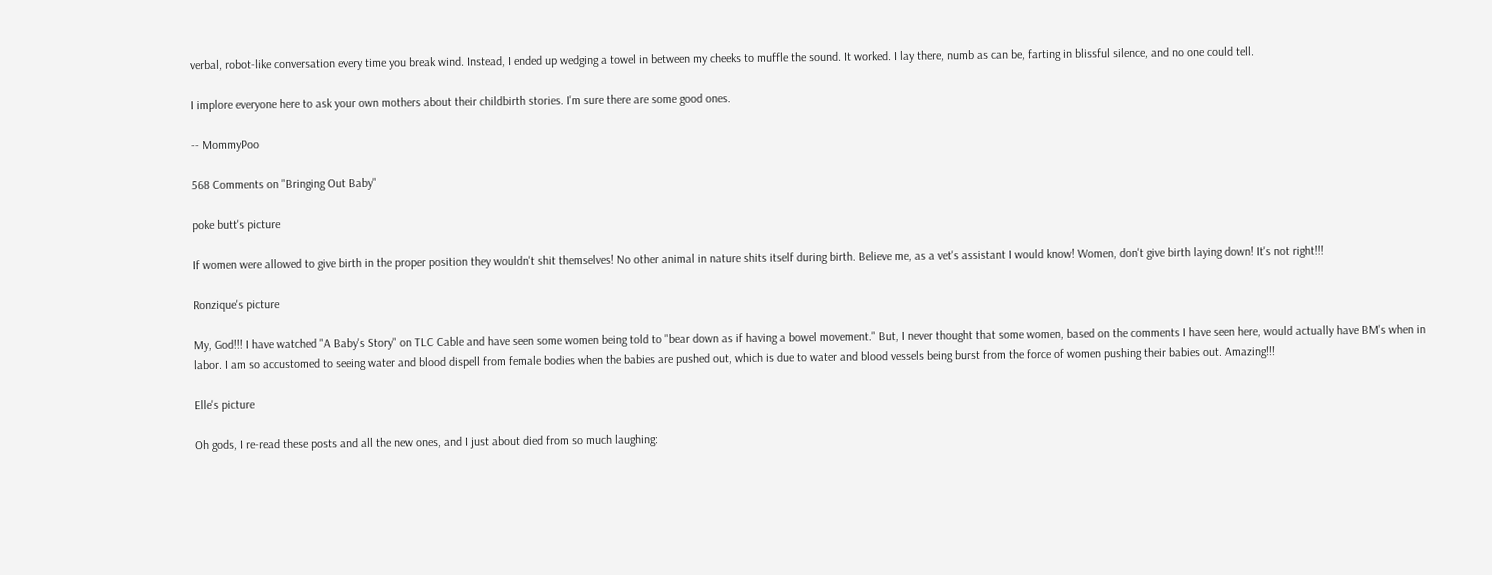verbal, robot-like conversation every time you break wind. Instead, I ended up wedging a towel in between my cheeks to muffle the sound. It worked. I lay there, numb as can be, farting in blissful silence, and no one could tell.

I implore everyone here to ask your own mothers about their childbirth stories. I'm sure there are some good ones.

-- MommyPoo

568 Comments on "Bringing Out Baby"

poke butt's picture

If women were allowed to give birth in the proper position they wouldn't shit themselves! No other animal in nature shits itself during birth. Believe me, as a vet's assistant I would know! Women, don't give birth laying down! It's not right!!!

Ronzique's picture

My, God!!! I have watched "A Baby's Story" on TLC Cable and have seen some women being told to "bear down as if having a bowel movement." But, I never thought that some women, based on the comments I have seen here, would actually have BM's when in labor. I am so accustomed to seeing water and blood dispell from female bodies when the babies are pushed out, which is due to water and blood vessels being burst from the force of women pushing their babies out. Amazing!!!

Elle's picture

Oh gods, I re-read these posts and all the new ones, and I just about died from so much laughing: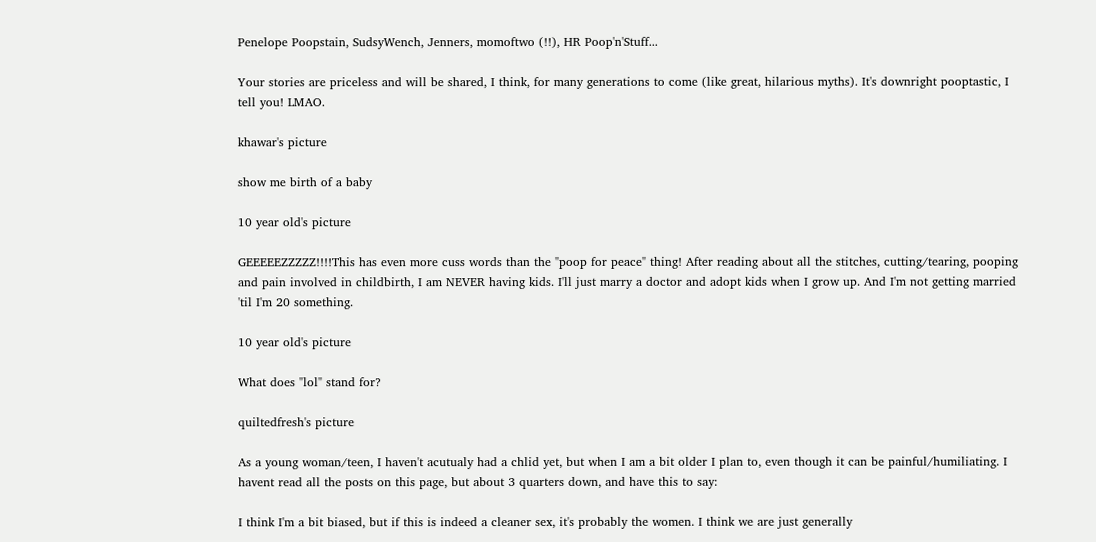Penelope Poopstain, SudsyWench, Jenners, momoftwo (!!), HR Poop'n'Stuff...

Your stories are priceless and will be shared, I think, for many generations to come (like great, hilarious myths). It's downright pooptastic, I tell you! LMAO.

khawar's picture

show me birth of a baby

10 year old's picture

GEEEEEZZZZZ!!!!This has even more cuss words than the "poop for peace" thing! After reading about all the stitches, cutting/tearing, pooping and pain involved in childbirth, I am NEVER having kids. I'll just marry a doctor and adopt kids when I grow up. And I'm not getting married 'til I'm 20 something.

10 year old's picture

What does "lol" stand for?

quiltedfresh's picture

As a young woman/teen, I haven't acutualy had a chlid yet, but when I am a bit older I plan to, even though it can be painful/humiliating. I havent read all the posts on this page, but about 3 quarters down, and have this to say:

I think I'm a bit biased, but if this is indeed a cleaner sex, it's probably the women. I think we are just generally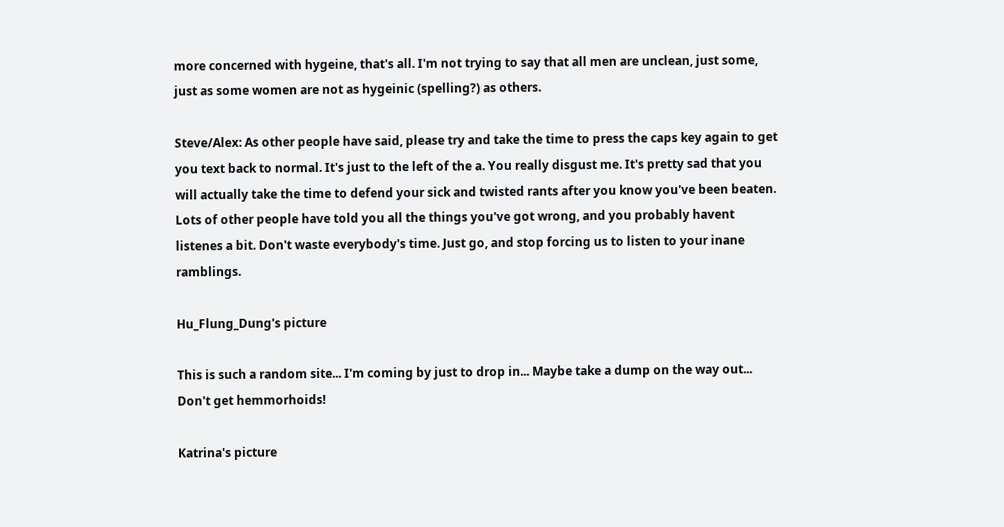more concerned with hygeine, that's all. I'm not trying to say that all men are unclean, just some, just as some women are not as hygeinic (spelling?) as others.

Steve/Alex: As other people have said, please try and take the time to press the caps key again to get you text back to normal. It's just to the left of the a. You really disgust me. It's pretty sad that you will actually take the time to defend your sick and twisted rants after you know you've been beaten. Lots of other people have told you all the things you've got wrong, and you probably havent listenes a bit. Don't waste everybody's time. Just go, and stop forcing us to listen to your inane ramblings.

Hu_Flung_Dung's picture

This is such a random site... I'm coming by just to drop in... Maybe take a dump on the way out... Don't get hemmorhoids!

Katrina's picture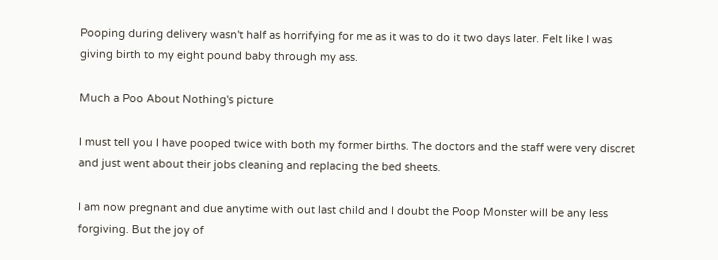Pooping during delivery wasn't half as horrifying for me as it was to do it two days later. Felt like I was giving birth to my eight pound baby through my ass.

Much a Poo About Nothing's picture

I must tell you I have pooped twice with both my former births. The doctors and the staff were very discret and just went about their jobs cleaning and replacing the bed sheets.

I am now pregnant and due anytime with out last child and I doubt the Poop Monster will be any less forgiving. But the joy of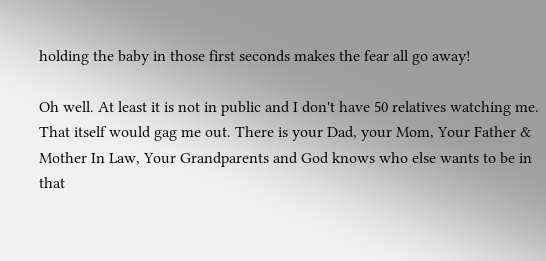holding the baby in those first seconds makes the fear all go away!

Oh well. At least it is not in public and I don't have 50 relatives watching me. That itself would gag me out. There is your Dad, your Mom, Your Father & Mother In Law, Your Grandparents and God knows who else wants to be in that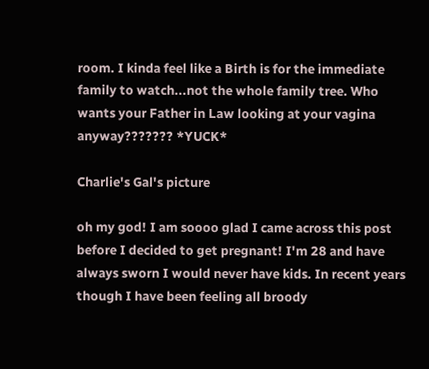room. I kinda feel like a Birth is for the immediate family to watch...not the whole family tree. Who wants your Father in Law looking at your vagina anyway??????? *YUCK*

Charlie's Gal's picture

oh my god! I am soooo glad I came across this post before I decided to get pregnant! I'm 28 and have always sworn I would never have kids. In recent years though I have been feeling all broody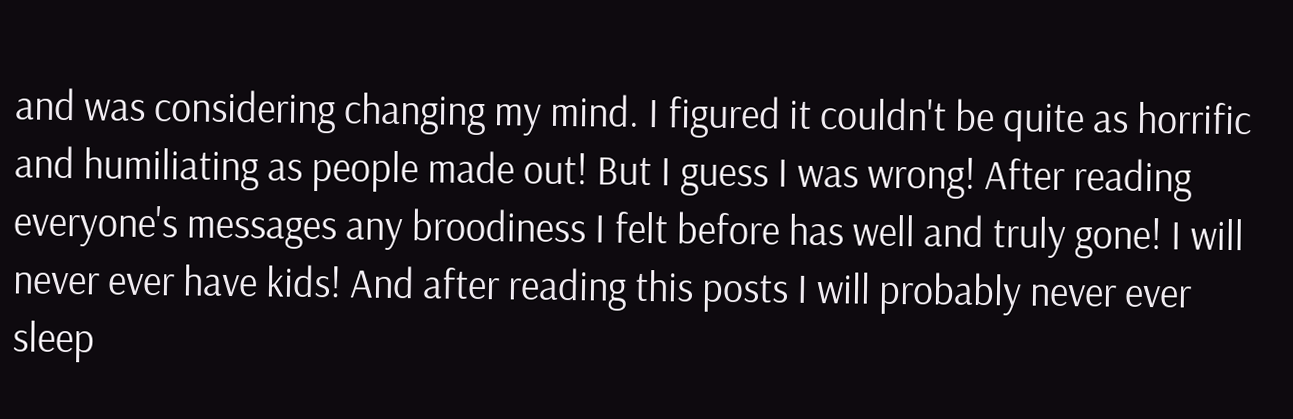and was considering changing my mind. I figured it couldn't be quite as horrific and humiliating as people made out! But I guess I was wrong! After reading everyone's messages any broodiness I felt before has well and truly gone! I will never ever have kids! And after reading this posts I will probably never ever sleep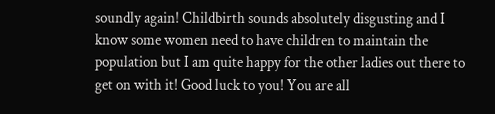soundly again! Childbirth sounds absolutely disgusting and I know some women need to have children to maintain the population but I am quite happy for the other ladies out there to get on with it! Good luck to you! You are all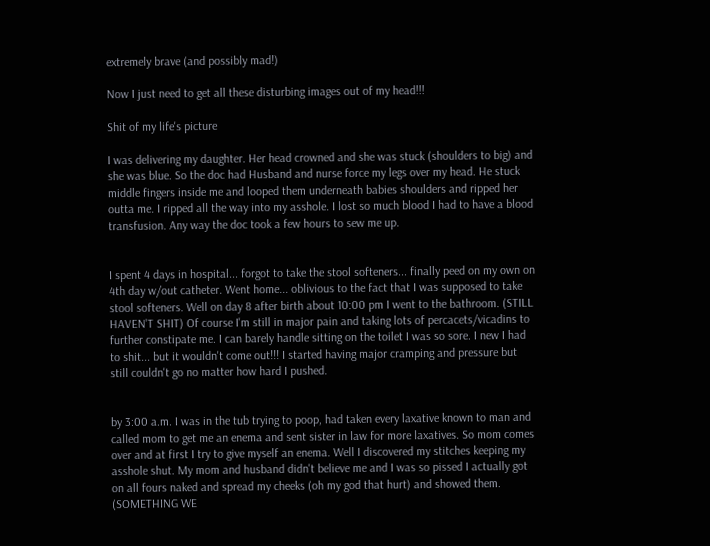extremely brave (and possibly mad!)

Now I just need to get all these disturbing images out of my head!!!

Shit of my life's picture

I was delivering my daughter. Her head crowned and she was stuck (shoulders to big) and she was blue. So the doc had Husband and nurse force my legs over my head. He stuck middle fingers inside me and looped them underneath babies shoulders and ripped her outta me. I ripped all the way into my asshole. I lost so much blood I had to have a blood transfusion. Any way the doc took a few hours to sew me up.


I spent 4 days in hospital... forgot to take the stool softeners... finally peed on my own on 4th day w/out catheter. Went home... oblivious to the fact that I was supposed to take stool softeners. Well on day 8 after birth about 10:00 pm I went to the bathroom. (STILL HAVEN'T SHIT) Of course I'm still in major pain and taking lots of percacets/vicadins to further constipate me. I can barely handle sitting on the toilet I was so sore. I new I had to shit... but it wouldn't come out!!! I started having major cramping and pressure but still couldn't go no matter how hard I pushed.


by 3:00 a.m. I was in the tub trying to poop, had taken every laxative known to man and called mom to get me an enema and sent sister in law for more laxatives. So mom comes over and at first I try to give myself an enema. Well I discovered my stitches keeping my asshole shut. My mom and husband didn't believe me and I was so pissed I actually got on all fours naked and spread my cheeks (oh my god that hurt) and showed them. (SOMETHING WE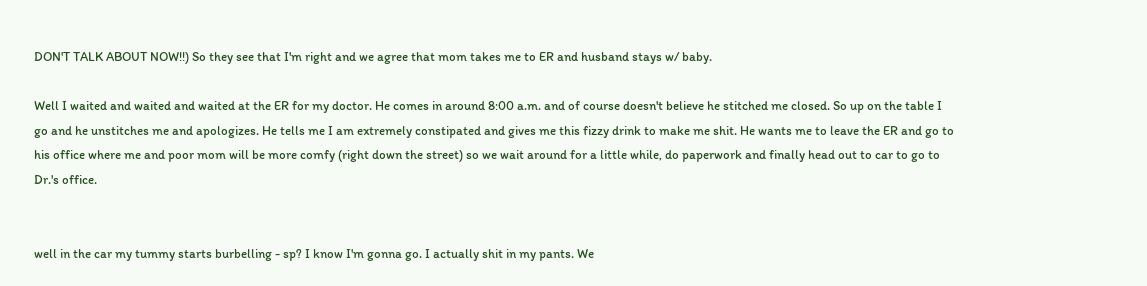DON'T TALK ABOUT NOW!!) So they see that I'm right and we agree that mom takes me to ER and husband stays w/ baby.

Well I waited and waited and waited at the ER for my doctor. He comes in around 8:00 a.m. and of course doesn't believe he stitched me closed. So up on the table I go and he unstitches me and apologizes. He tells me I am extremely constipated and gives me this fizzy drink to make me shit. He wants me to leave the ER and go to his office where me and poor mom will be more comfy (right down the street) so we wait around for a little while, do paperwork and finally head out to car to go to Dr.'s office.


well in the car my tummy starts burbelling - sp? I know I'm gonna go. I actually shit in my pants. We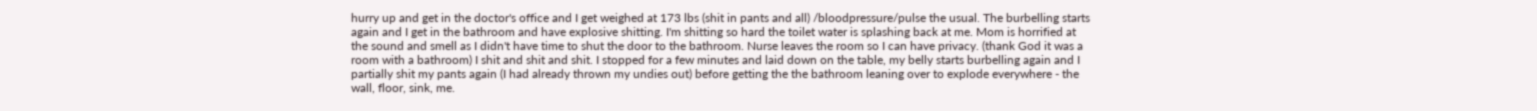hurry up and get in the doctor's office and I get weighed at 173 lbs (shit in pants and all) /bloodpressure/pulse the usual. The burbelling starts again and I get in the bathroom and have explosive shitting. I'm shitting so hard the toilet water is splashing back at me. Mom is horrified at the sound and smell as I didn't have time to shut the door to the bathroom. Nurse leaves the room so I can have privacy. (thank God it was a room with a bathroom) I shit and shit and shit. I stopped for a few minutes and laid down on the table, my belly starts burbelling again and I partially shit my pants again (I had already thrown my undies out) before getting the the bathroom leaning over to explode everywhere - the wall, floor, sink, me.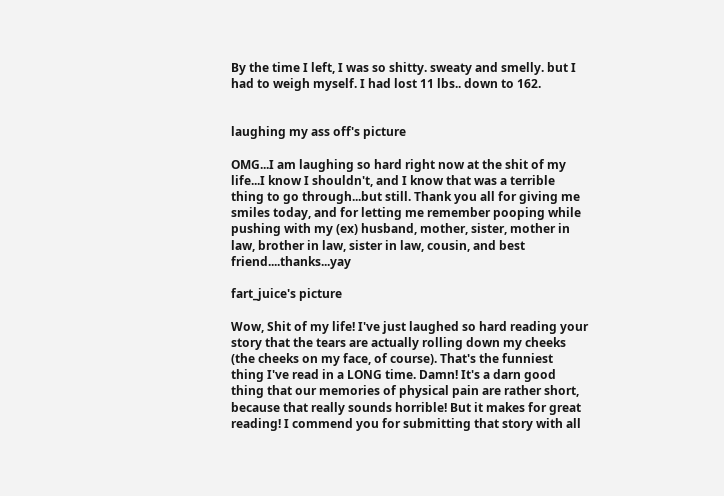By the time I left, I was so shitty. sweaty and smelly. but I had to weigh myself. I had lost 11 lbs.. down to 162.


laughing my ass off's picture

OMG...I am laughing so hard right now at the shit of my life...I know I shouldn't, and I know that was a terrible thing to go through...but still. Thank you all for giving me smiles today, and for letting me remember pooping while pushing with my (ex) husband, mother, sister, mother in law, brother in law, sister in law, cousin, and best friend....thanks...yay

fart_juice's picture

Wow, Shit of my life! I've just laughed so hard reading your story that the tears are actually rolling down my cheeks (the cheeks on my face, of course). That's the funniest thing I've read in a LONG time. Damn! It's a darn good thing that our memories of physical pain are rather short, because that really sounds horrible! But it makes for great reading! I commend you for submitting that story with all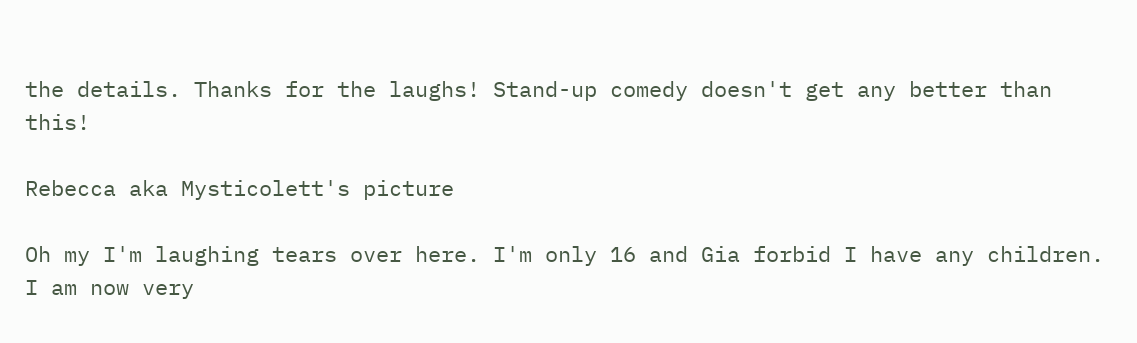the details. Thanks for the laughs! Stand-up comedy doesn't get any better than this!

Rebecca aka Mysticolett's picture

Oh my I'm laughing tears over here. I'm only 16 and Gia forbid I have any children. I am now very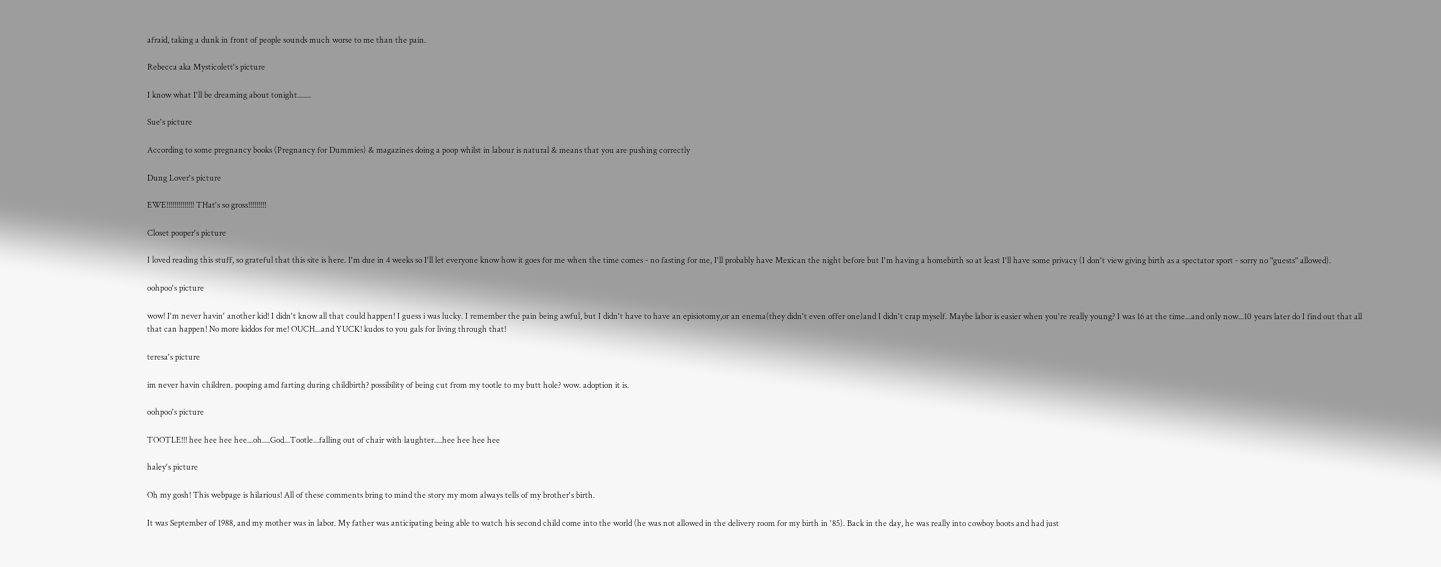afraid, taking a dunk in front of people sounds much worse to me than the pain.

Rebecca aka Mysticolett's picture

I know what I'll be dreaming about tonight.......

Sue's picture

According to some pregnancy books (Pregnancy for Dummies) & magazines doing a poop whilst in labour is natural & means that you are pushing correctly

Dung Lover's picture

EWE!!!!!!!!!!!!!! THat's so gross!!!!!!!!!

Closet pooper's picture

I loved reading this stuff, so grateful that this site is here. I'm due in 4 weeks so I'll let everyone know how it goes for me when the time comes - no fasting for me, I'll probably have Mexican the night before but I'm having a homebirth so at least I'll have some privacy (I don't view giving birth as a spectator sport - sorry no "guests" allowed).

oohpoo's picture

wow! I'm never havin' another kid! I didn't know all that could happen! I guess i was lucky. I remember the pain being awful, but I didn't have to have an episiotomy,or an enema(they didn't even offer one)and I didn't crap myself. Maybe labor is easier when you're really young? I was 16 at the time...and only now...10 years later do I find out that all that can happen! No more kiddos for me! OUCH...and YUCK! kudos to you gals for living through that!

teresa's picture

im never havin children. pooping amd farting during childbirth? possibility of being cut from my tootle to my butt hole? wow. adoption it is.

oohpoo's picture

TOOTLE!!! hee hee hee hee...oh....God...Tootle...falling out of chair with laughter....hee hee hee hee

haley's picture

Oh my gosh! This webpage is hilarious! All of these comments bring to mind the story my mom always tells of my brother's birth.

It was September of 1988, and my mother was in labor. My father was anticipating being able to watch his second child come into the world (he was not allowed in the delivery room for my birth in '85). Back in the day, he was really into cowboy boots and had just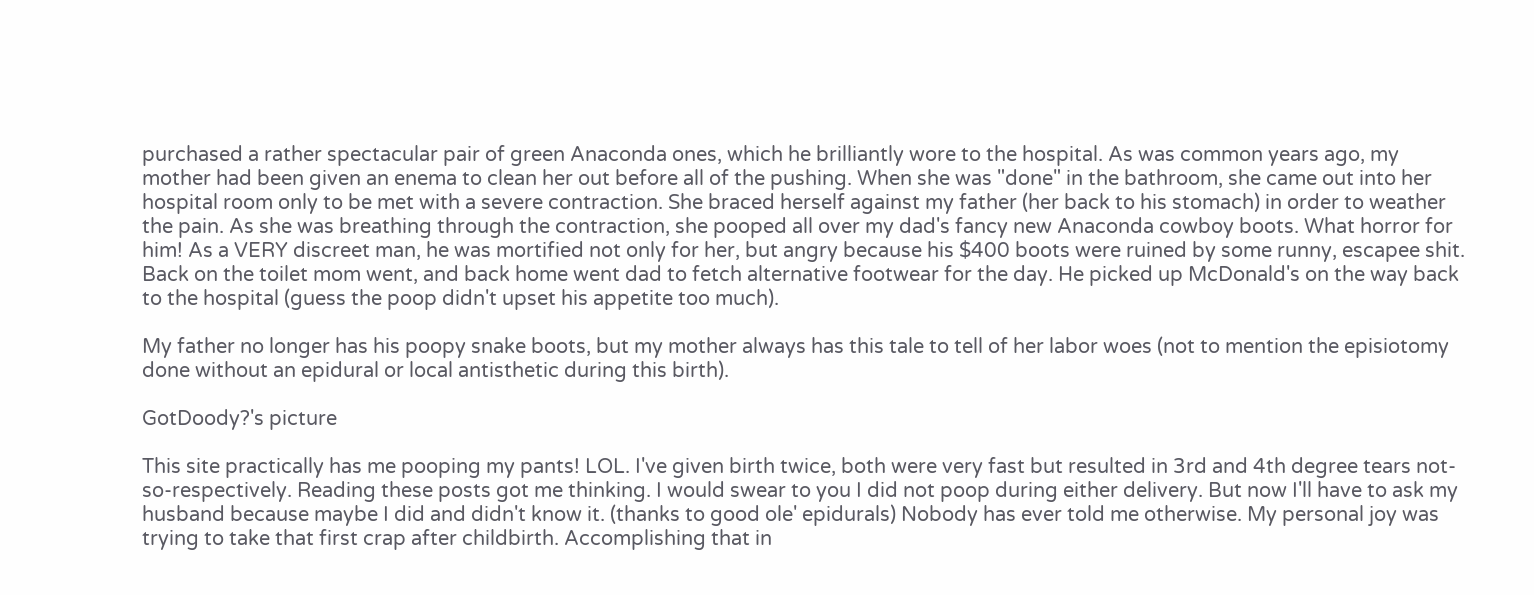purchased a rather spectacular pair of green Anaconda ones, which he brilliantly wore to the hospital. As was common years ago, my mother had been given an enema to clean her out before all of the pushing. When she was "done" in the bathroom, she came out into her hospital room only to be met with a severe contraction. She braced herself against my father (her back to his stomach) in order to weather the pain. As she was breathing through the contraction, she pooped all over my dad's fancy new Anaconda cowboy boots. What horror for him! As a VERY discreet man, he was mortified not only for her, but angry because his $400 boots were ruined by some runny, escapee shit. Back on the toilet mom went, and back home went dad to fetch alternative footwear for the day. He picked up McDonald's on the way back to the hospital (guess the poop didn't upset his appetite too much).

My father no longer has his poopy snake boots, but my mother always has this tale to tell of her labor woes (not to mention the episiotomy done without an epidural or local antisthetic during this birth).

GotDoody?'s picture

This site practically has me pooping my pants! LOL. I've given birth twice, both were very fast but resulted in 3rd and 4th degree tears not-so-respectively. Reading these posts got me thinking. I would swear to you I did not poop during either delivery. But now I'll have to ask my husband because maybe I did and didn't know it. (thanks to good ole' epidurals) Nobody has ever told me otherwise. My personal joy was trying to take that first crap after childbirth. Accomplishing that in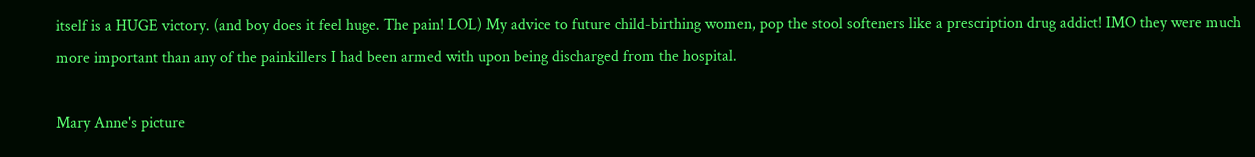itself is a HUGE victory. (and boy does it feel huge. The pain! LOL) My advice to future child-birthing women, pop the stool softeners like a prescription drug addict! IMO they were much more important than any of the painkillers I had been armed with upon being discharged from the hospital.

Mary Anne's picture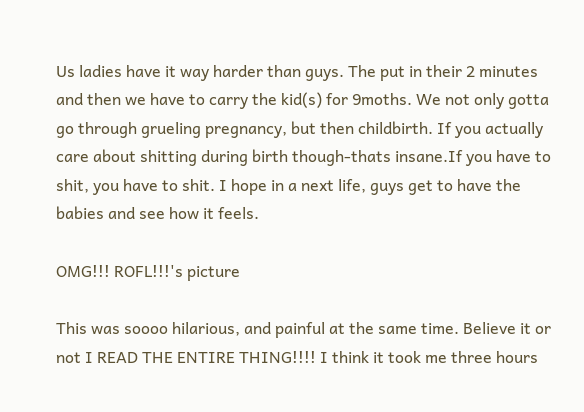Us ladies have it way harder than guys. The put in their 2 minutes and then we have to carry the kid(s) for 9moths. We not only gotta go through grueling pregnancy, but then childbirth. If you actually care about shitting during birth though-thats insane.If you have to shit, you have to shit. I hope in a next life, guys get to have the babies and see how it feels.

OMG!!! ROFL!!!'s picture

This was soooo hilarious, and painful at the same time. Believe it or not I READ THE ENTIRE THING!!!! I think it took me three hours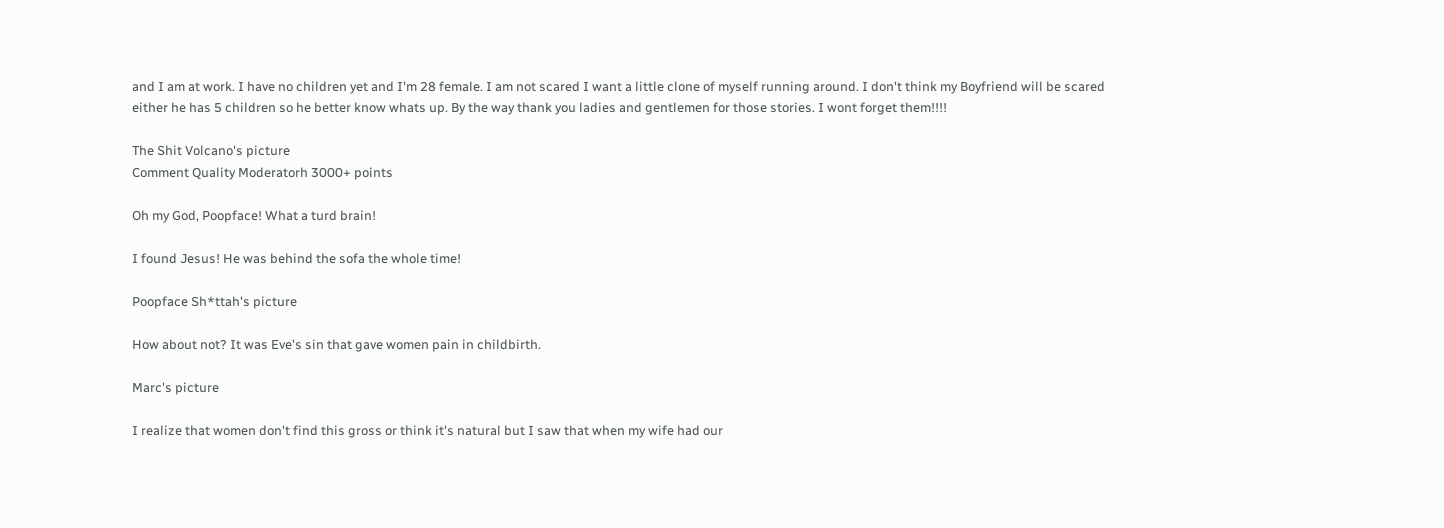and I am at work. I have no children yet and I'm 28 female. I am not scared I want a little clone of myself running around. I don't think my Boyfriend will be scared either he has 5 children so he better know whats up. By the way thank you ladies and gentlemen for those stories. I wont forget them!!!!

The Shit Volcano's picture
Comment Quality Moderatorh 3000+ points

Oh my God, Poopface! What a turd brain!

I found Jesus! He was behind the sofa the whole time!

Poopface Sh*ttah's picture

How about not? It was Eve's sin that gave women pain in childbirth.

Marc's picture

I realize that women don't find this gross or think it's natural but I saw that when my wife had our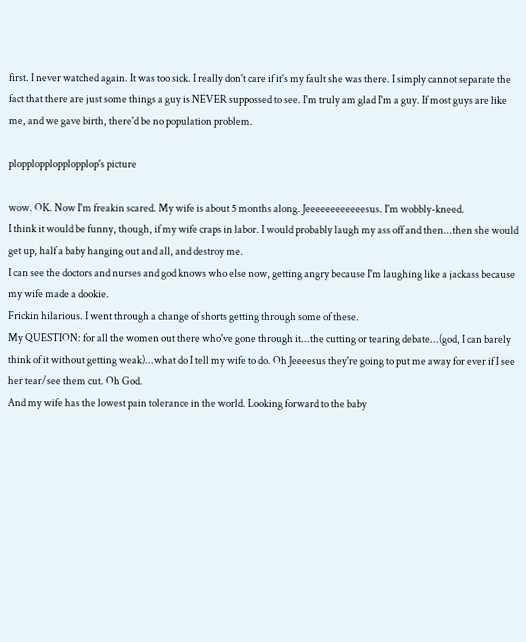first. I never watched again. It was too sick. I really don't care if it's my fault she was there. I simply cannot separate the fact that there are just some things a guy is NEVER suppossed to see. I'm truly am glad I'm a guy. If most guys are like me, and we gave birth, there'd be no population problem.

plopplopplopplopplop's picture

wow. OK. Now I'm freakin scared. My wife is about 5 months along. Jeeeeeeeeeeeesus. I'm wobbly-kneed.
I think it would be funny, though, if my wife craps in labor. I would probably laugh my ass off and then...then she would get up, half a baby hanging out and all, and destroy me.
I can see the doctors and nurses and god knows who else now, getting angry because I'm laughing like a jackass because my wife made a dookie.
Frickin hilarious. I went through a change of shorts getting through some of these.
My QUESTION: for all the women out there who've gone through it...the cutting or tearing debate...(god, I can barely think of it without getting weak)...what do I tell my wife to do. Oh Jeeeesus they're going to put me away for ever if I see her tear/see them cut. Oh God.
And my wife has the lowest pain tolerance in the world. Looking forward to the baby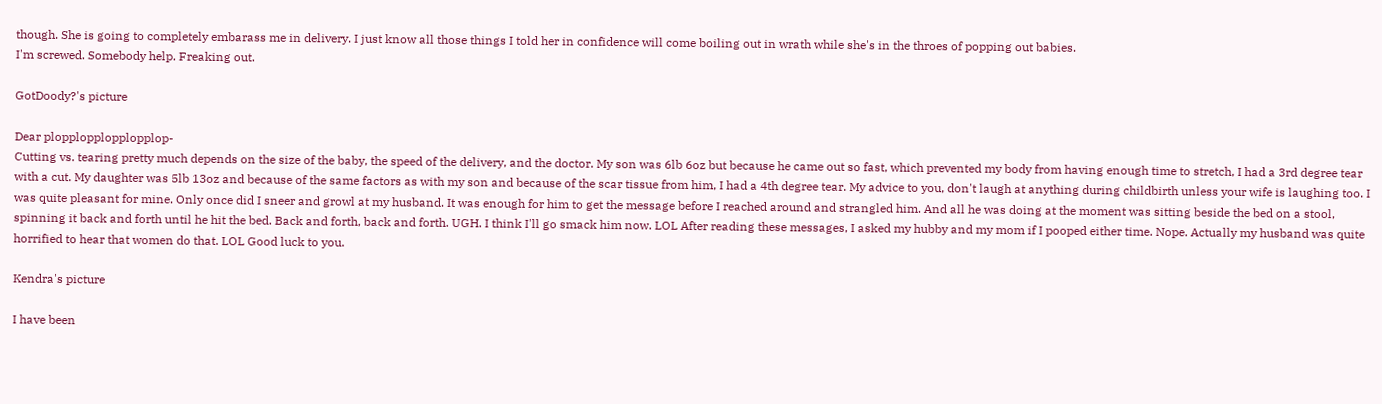though. She is going to completely embarass me in delivery. I just know all those things I told her in confidence will come boiling out in wrath while she's in the throes of popping out babies.
I'm screwed. Somebody help. Freaking out.

GotDoody?'s picture

Dear plopplopplopplopplop-
Cutting vs. tearing pretty much depends on the size of the baby, the speed of the delivery, and the doctor. My son was 6lb 6oz but because he came out so fast, which prevented my body from having enough time to stretch, I had a 3rd degree tear with a cut. My daughter was 5lb 13oz and because of the same factors as with my son and because of the scar tissue from him, I had a 4th degree tear. My advice to you, don't laugh at anything during childbirth unless your wife is laughing too. I was quite pleasant for mine. Only once did I sneer and growl at my husband. It was enough for him to get the message before I reached around and strangled him. And all he was doing at the moment was sitting beside the bed on a stool, spinning it back and forth until he hit the bed. Back and forth, back and forth. UGH. I think I'll go smack him now. LOL After reading these messages, I asked my hubby and my mom if I pooped either time. Nope. Actually my husband was quite horrified to hear that women do that. LOL Good luck to you.

Kendra's picture

I have been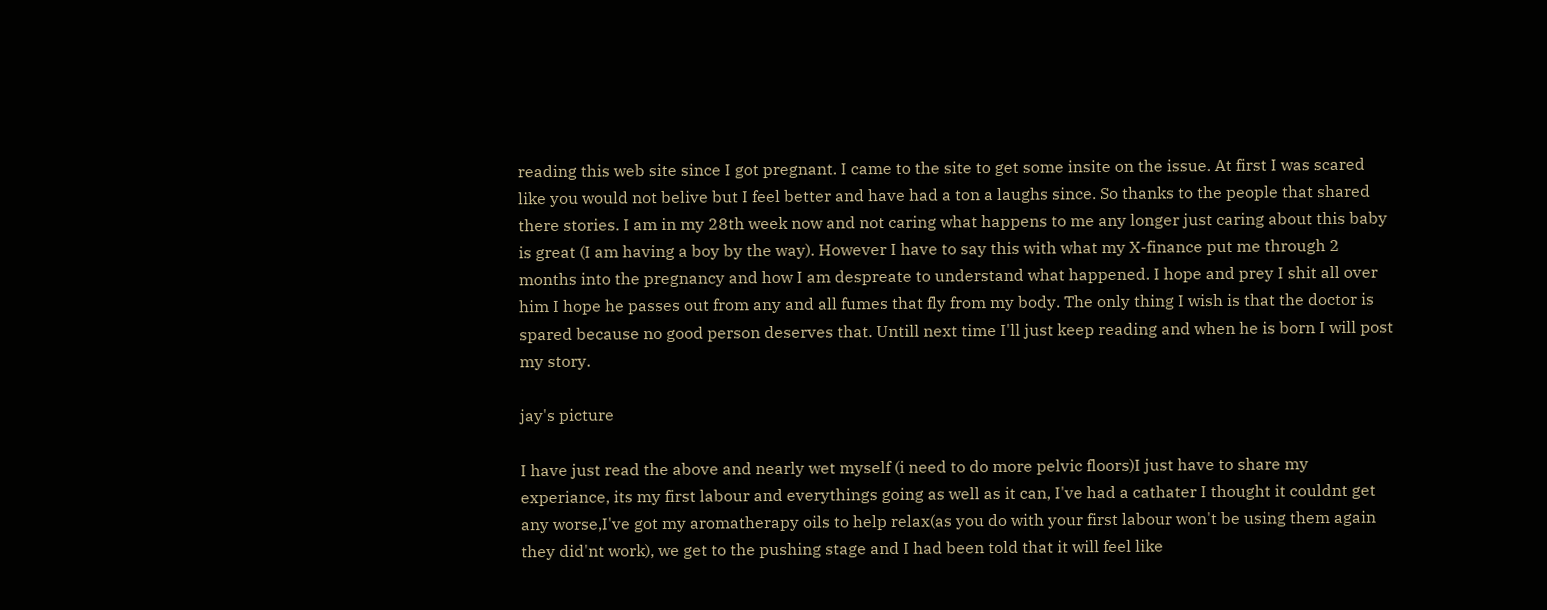reading this web site since I got pregnant. I came to the site to get some insite on the issue. At first I was scared like you would not belive but I feel better and have had a ton a laughs since. So thanks to the people that shared there stories. I am in my 28th week now and not caring what happens to me any longer just caring about this baby is great (I am having a boy by the way). However I have to say this with what my X-finance put me through 2 months into the pregnancy and how I am despreate to understand what happened. I hope and prey I shit all over him I hope he passes out from any and all fumes that fly from my body. The only thing I wish is that the doctor is spared because no good person deserves that. Untill next time I'll just keep reading and when he is born I will post my story.

jay's picture

I have just read the above and nearly wet myself (i need to do more pelvic floors)I just have to share my experiance, its my first labour and everythings going as well as it can, I've had a cathater I thought it couldnt get any worse,I've got my aromatherapy oils to help relax(as you do with your first labour won't be using them again they did'nt work), we get to the pushing stage and I had been told that it will feel like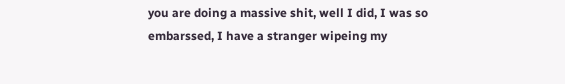you are doing a massive shit, well I did, I was so embarssed, I have a stranger wipeing my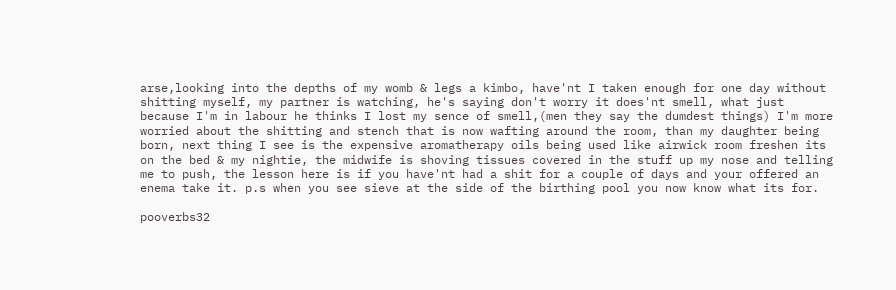arse,looking into the depths of my womb & legs a kimbo, have'nt I taken enough for one day without shitting myself, my partner is watching, he's saying don't worry it does'nt smell, what just because I'm in labour he thinks I lost my sence of smell,(men they say the dumdest things) I'm more worried about the shitting and stench that is now wafting around the room, than my daughter being born, next thing I see is the expensive aromatherapy oils being used like airwick room freshen its on the bed & my nightie, the midwife is shoving tissues covered in the stuff up my nose and telling me to push, the lesson here is if you have'nt had a shit for a couple of days and your offered an enema take it. p.s when you see sieve at the side of the birthing pool you now know what its for.

pooverbs32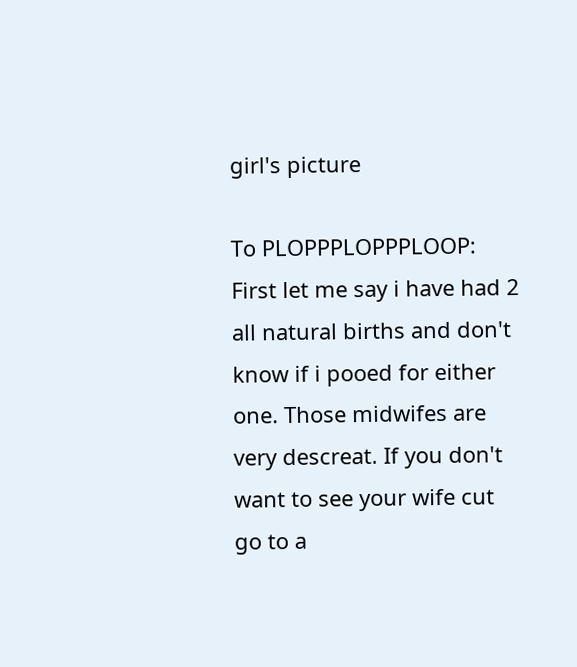girl's picture

To PLOPPPLOPPPLOOP: First let me say i have had 2 all natural births and don't know if i pooed for either one. Those midwifes are very descreat. If you don't want to see your wife cut go to a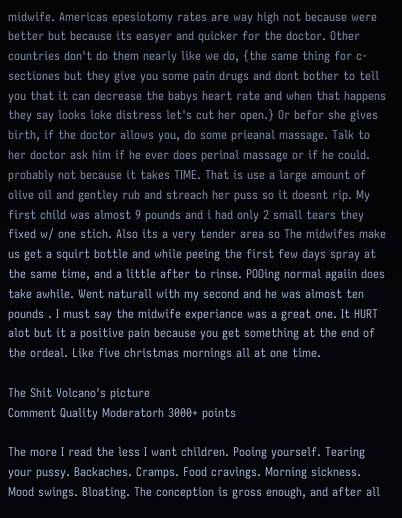midwife. Americas epesiotomy rates are way high not because were better but because its easyer and quicker for the doctor. Other countries don't do them nearly like we do, {the same thing for c-sectiones but they give you some pain drugs and dont bother to tell you that it can decrease the babys heart rate and when that happens they say looks loke distress let's cut her open.} Or befor she gives birth, if the doctor allows you, do some prieanal massage. Talk to her doctor ask him if he ever does perinal massage or if he could. probably not because it takes TIME. That is use a large amount of olive oil and gentley rub and streach her puss so it doesnt rip. My first child was almost 9 pounds and i had only 2 small tears they fixed w/ one stich. Also its a very tender area so The midwifes make us get a squirt bottle and while peeing the first few days spray at the same time, and a little after to rinse. POOing normal agaiin does take awhile. Went naturall with my second and he was almost ten pounds . I must say the midwife experiance was a great one. It HURT alot but it a positive pain because you get something at the end of the ordeal. Like five christmas mornings all at one time.

The Shit Volcano's picture
Comment Quality Moderatorh 3000+ points

The more I read the less I want children. Pooing yourself. Tearing your pussy. Backaches. Cramps. Food cravings. Morning sickness. Mood swings. Bloating. The conception is gross enough, and after all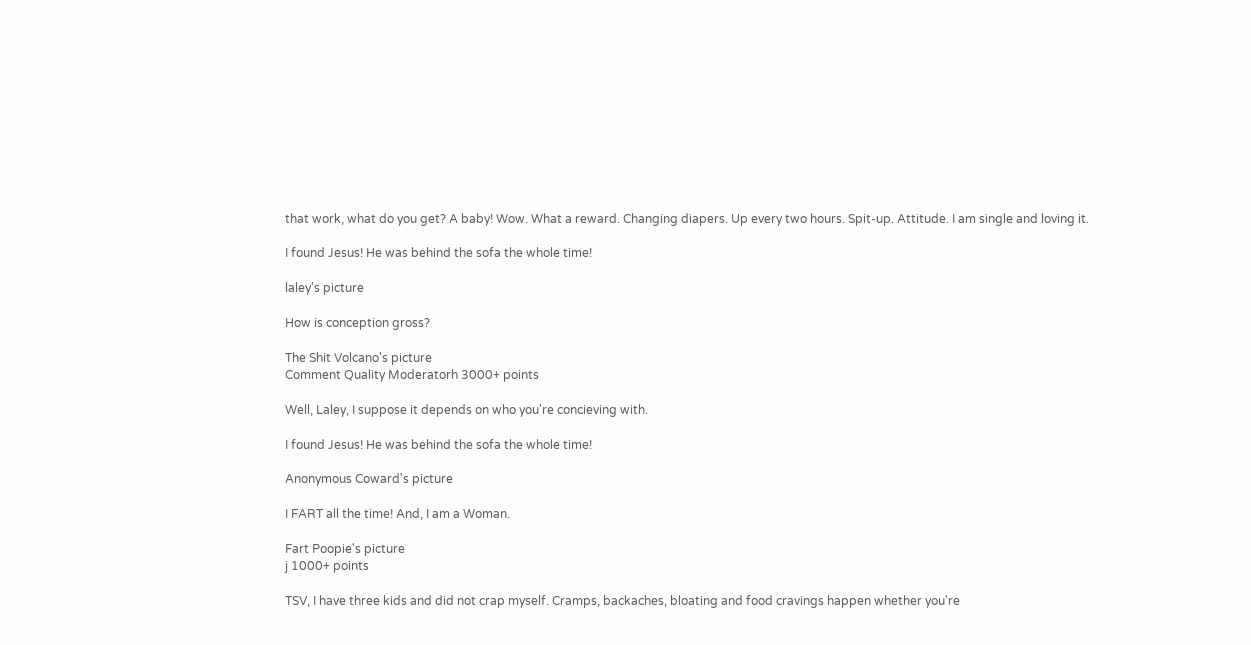that work, what do you get? A baby! Wow. What a reward. Changing diapers. Up every two hours. Spit-up. Attitude. I am single and loving it.

I found Jesus! He was behind the sofa the whole time!

laley's picture

How is conception gross?

The Shit Volcano's picture
Comment Quality Moderatorh 3000+ points

Well, Laley, I suppose it depends on who you're concieving with.

I found Jesus! He was behind the sofa the whole time!

Anonymous Coward's picture

I FART all the time! And, I am a Woman.

Fart Poopie's picture
j 1000+ points

TSV, I have three kids and did not crap myself. Cramps, backaches, bloating and food cravings happen whether you're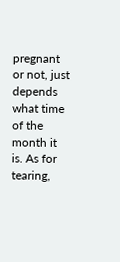pregnant or not, just depends what time of the month it is. As for tearing,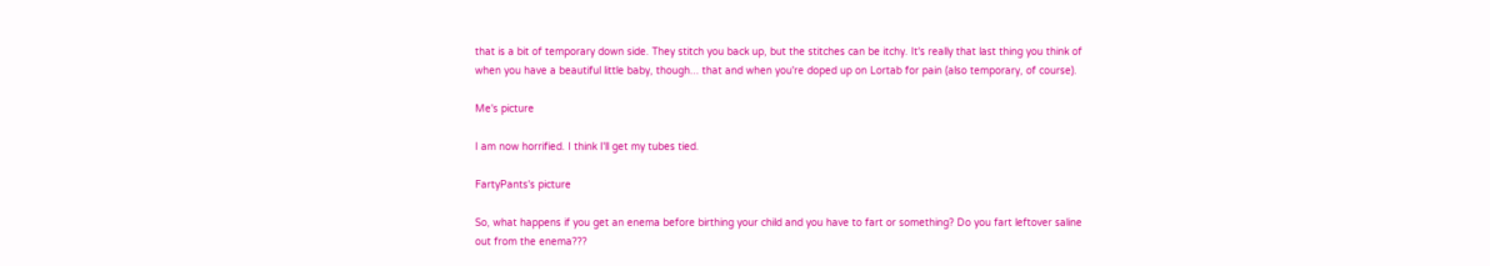that is a bit of temporary down side. They stitch you back up, but the stitches can be itchy. It's really that last thing you think of when you have a beautiful little baby, though... that and when you're doped up on Lortab for pain (also temporary, of course).

Me's picture

I am now horrified. I think I'll get my tubes tied.

FartyPants's picture

So, what happens if you get an enema before birthing your child and you have to fart or something? Do you fart leftover saline out from the enema???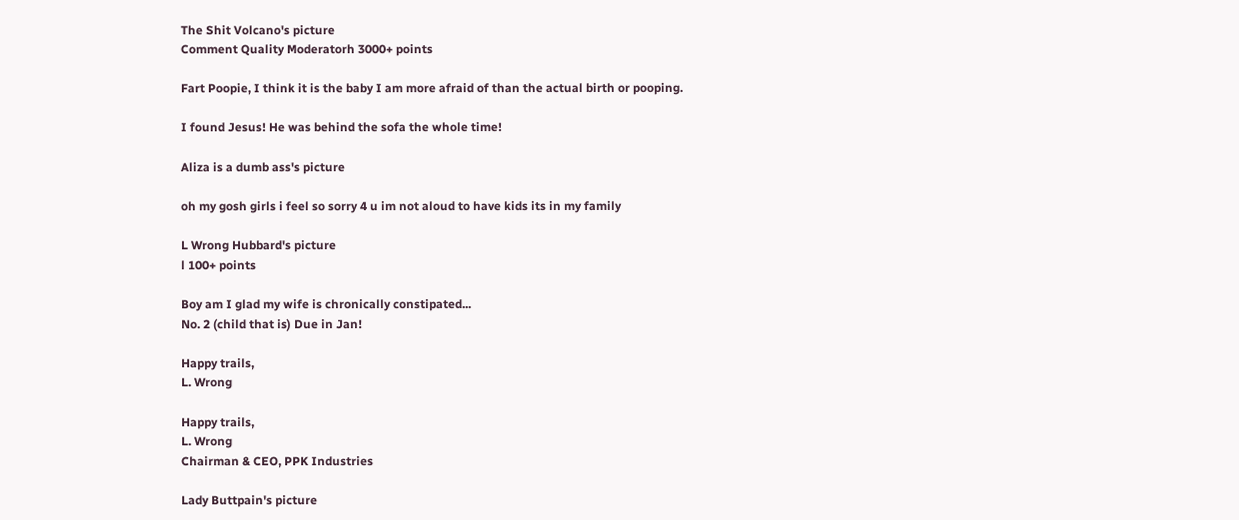The Shit Volcano's picture
Comment Quality Moderatorh 3000+ points

Fart Poopie, I think it is the baby I am more afraid of than the actual birth or pooping.

I found Jesus! He was behind the sofa the whole time!

Aliza is a dumb ass's picture

oh my gosh girls i feel so sorry 4 u im not aloud to have kids its in my family

L Wrong Hubbard's picture
l 100+ points

Boy am I glad my wife is chronically constipated...
No. 2 (child that is) Due in Jan!

Happy trails,
L. Wrong

Happy trails,
L. Wrong
Chairman & CEO, PPK Industries

Lady Buttpain's picture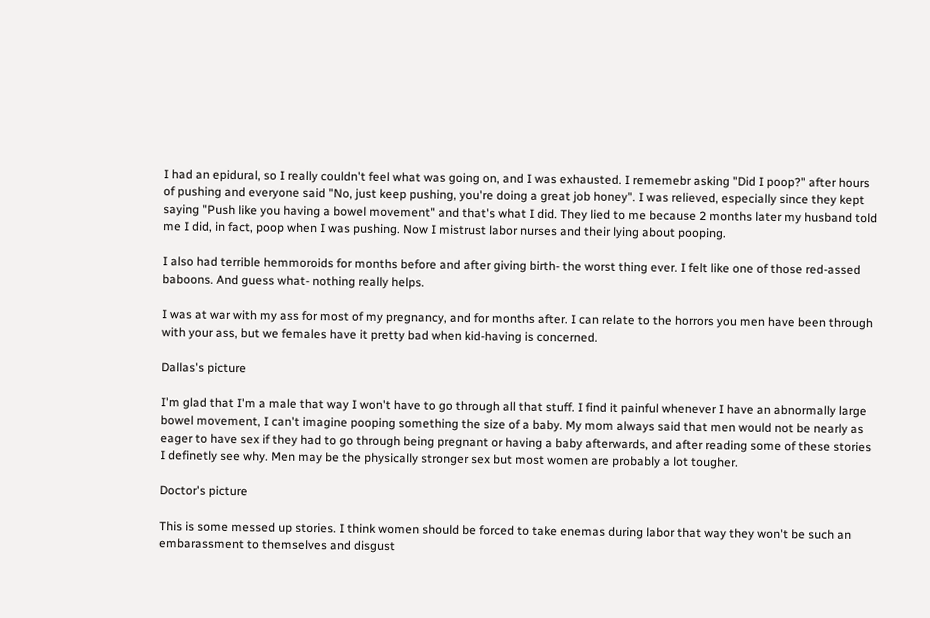I had an epidural, so I really couldn't feel what was going on, and I was exhausted. I rememebr asking "Did I poop?" after hours of pushing and everyone said "No, just keep pushing, you're doing a great job honey". I was relieved, especially since they kept saying "Push like you having a bowel movement" and that's what I did. They lied to me because 2 months later my husband told me I did, in fact, poop when I was pushing. Now I mistrust labor nurses and their lying about pooping.

I also had terrible hemmoroids for months before and after giving birth- the worst thing ever. I felt like one of those red-assed baboons. And guess what- nothing really helps.

I was at war with my ass for most of my pregnancy, and for months after. I can relate to the horrors you men have been through with your ass, but we females have it pretty bad when kid-having is concerned.

Dallas's picture

I'm glad that I'm a male that way I won't have to go through all that stuff. I find it painful whenever I have an abnormally large bowel movement, I can't imagine pooping something the size of a baby. My mom always said that men would not be nearly as eager to have sex if they had to go through being pregnant or having a baby afterwards, and after reading some of these stories I definetly see why. Men may be the physically stronger sex but most women are probably a lot tougher.

Doctor's picture

This is some messed up stories. I think women should be forced to take enemas during labor that way they won't be such an embarassment to themselves and disgust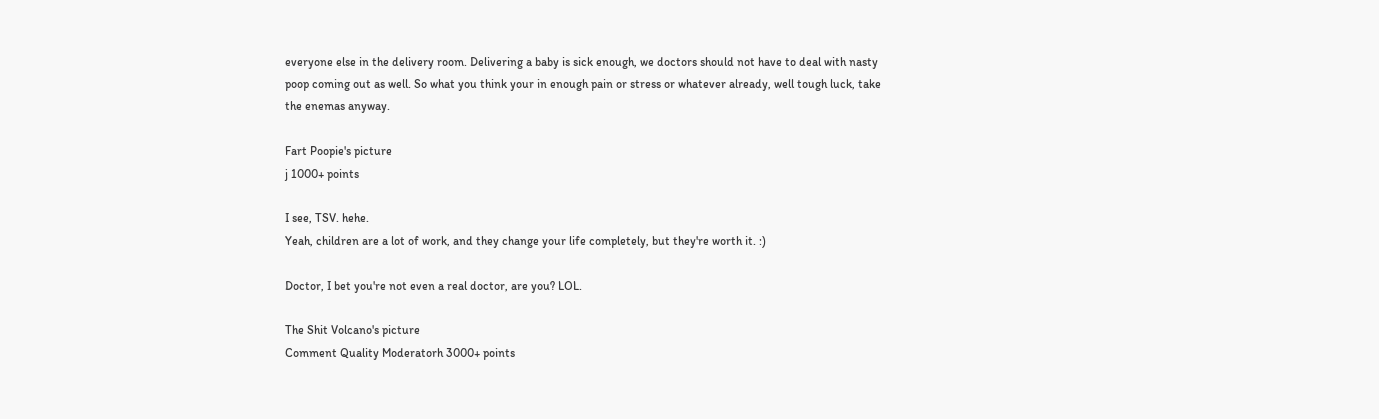everyone else in the delivery room. Delivering a baby is sick enough, we doctors should not have to deal with nasty poop coming out as well. So what you think your in enough pain or stress or whatever already, well tough luck, take the enemas anyway.

Fart Poopie's picture
j 1000+ points

I see, TSV. hehe.
Yeah, children are a lot of work, and they change your life completely, but they're worth it. :)

Doctor, I bet you're not even a real doctor, are you? LOL.

The Shit Volcano's picture
Comment Quality Moderatorh 3000+ points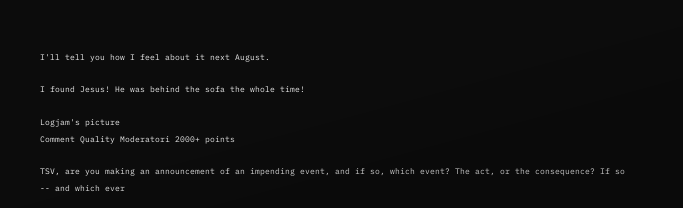I'll tell you how I feel about it next August.

I found Jesus! He was behind the sofa the whole time!

Logjam's picture
Comment Quality Moderatori 2000+ points

TSV, are you making an announcement of an impending event, and if so, which event? The act, or the consequence? If so -- and which ever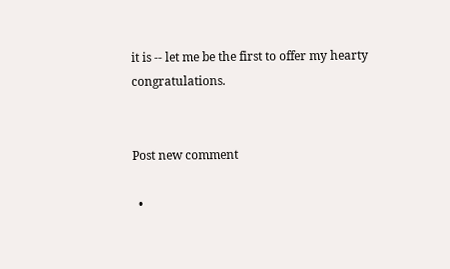it is -- let me be the first to offer my hearty congratulations.


Post new comment

  •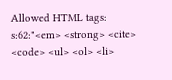Allowed HTML tags: s:62:"<em> <strong> <cite> <code> <ul> <ol> <li>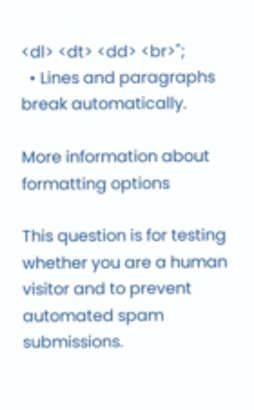<dl> <dt> <dd> <br>";
  • Lines and paragraphs break automatically.

More information about formatting options

This question is for testing whether you are a human visitor and to prevent automated spam submissions.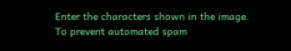Enter the characters shown in the image.
To prevent automated spam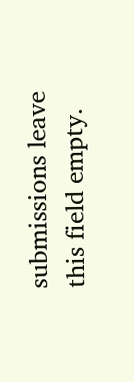submissions leave this field empty.